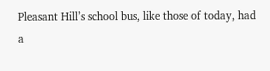Pleasant Hill’s school bus, like those of today, had a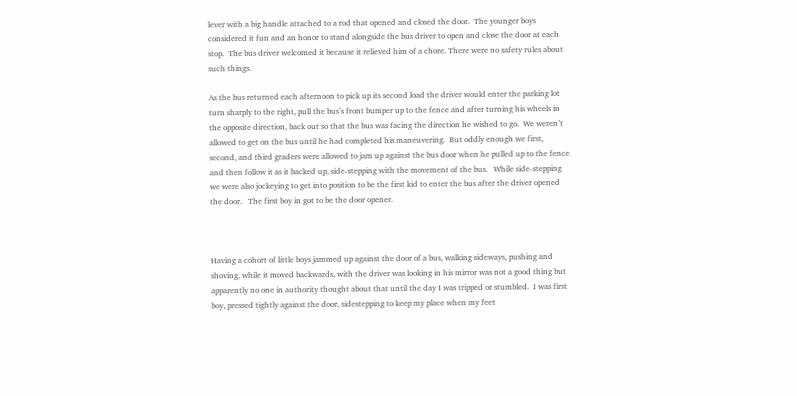lever with a big handle attached to a rod that opened and closed the door.  The younger boys considered it fun and an honor to stand alongside the bus driver to open and close the door at each stop.  The bus driver welcomed it because it relieved him of a chore. There were no safety rules about such things.

As the bus returned each afternoon to pick up its second load the driver would enter the parking lot turn sharply to the right, pull the bus’s front bumper up to the fence and after turning his wheels in the opposite direction, back out so that the bus was facing the direction he wished to go.  We weren’t allowed to get on the bus until he had completed his maneuvering.  But oddly enough we first, second, and third graders were allowed to jam up against the bus door when he pulled up to the fence and then follow it as it backed up, side-stepping with the movement of the bus.   While side-stepping we were also jockeying to get into position to be the first kid to enter the bus after the driver opened the door.   The first boy in got to be the door opener.



Having a cohort of little boys jammed up against the door of a bus, walking sideways, pushing and shoving, while it moved backwards, with the driver was looking in his mirror was not a good thing but apparently no one in authority thought about that until the day I was tripped or stumbled.  I was first boy, pressed tightly against the door, sidestepping to keep my place when my feet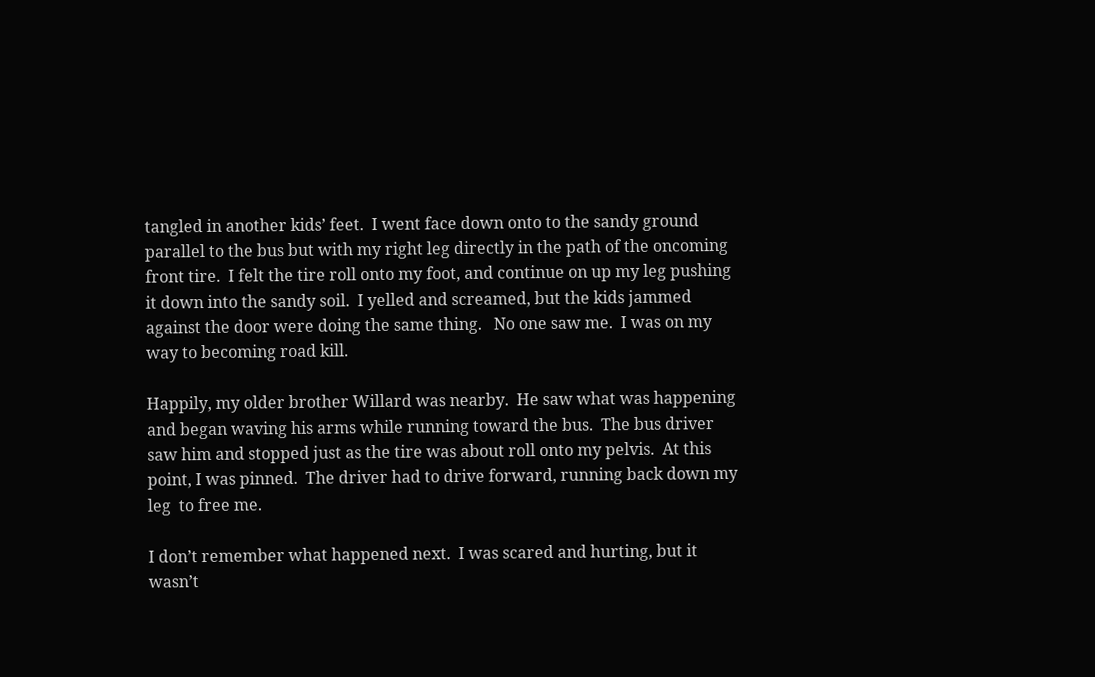tangled in another kids’ feet.  I went face down onto to the sandy ground parallel to the bus but with my right leg directly in the path of the oncoming front tire.  I felt the tire roll onto my foot, and continue on up my leg pushing it down into the sandy soil.  I yelled and screamed, but the kids jammed against the door were doing the same thing.   No one saw me.  I was on my way to becoming road kill.

Happily, my older brother Willard was nearby.  He saw what was happening and began waving his arms while running toward the bus.  The bus driver saw him and stopped just as the tire was about roll onto my pelvis.  At this point, I was pinned.  The driver had to drive forward, running back down my leg  to free me.

I don’t remember what happened next.  I was scared and hurting, but it wasn’t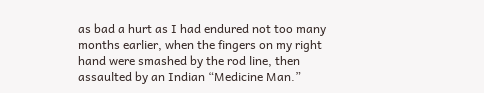as bad a hurt as I had endured not too many months earlier, when the fingers on my right hand were smashed by the rod line, then assaulted by an Indian “Medicine Man.”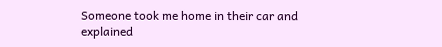Someone took me home in their car and explained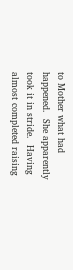to Mother what had happened.  She apparently took it in stride.  Having almost completed raising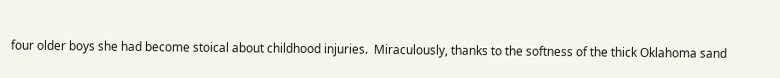four older boys she had become stoical about childhood injuries.  Miraculously, thanks to the softness of the thick Oklahoma sand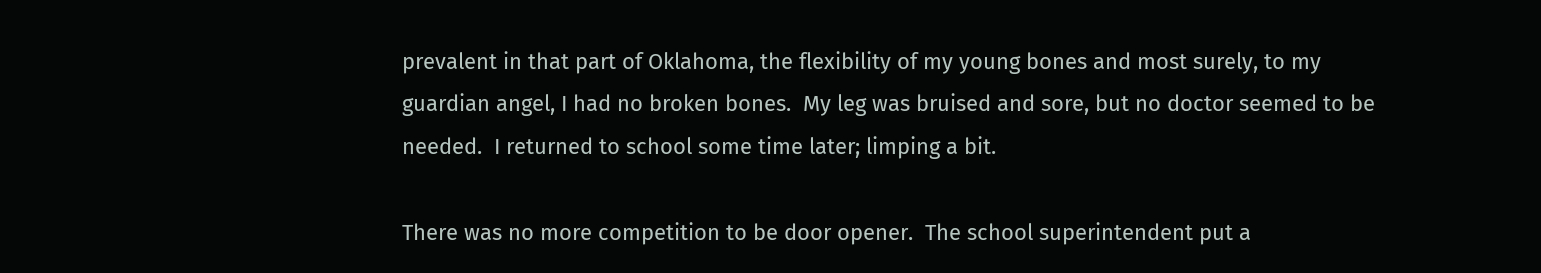prevalent in that part of Oklahoma, the flexibility of my young bones and most surely, to my guardian angel, I had no broken bones.  My leg was bruised and sore, but no doctor seemed to be needed.  I returned to school some time later; limping a bit.

There was no more competition to be door opener.  The school superintendent put a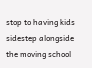stop to having kids sidestep alongside the moving school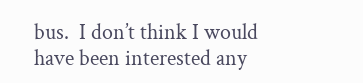bus.  I don’t think I would have been interested any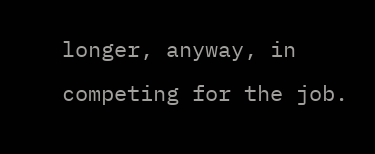longer, anyway, in competing for the job.